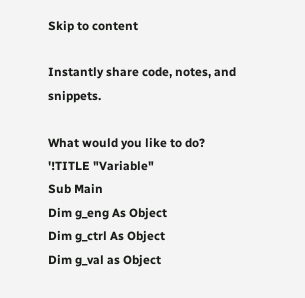Skip to content

Instantly share code, notes, and snippets.

What would you like to do?
'!TITLE "Variable"
Sub Main
Dim g_eng As Object
Dim g_ctrl As Object
Dim g_val as Object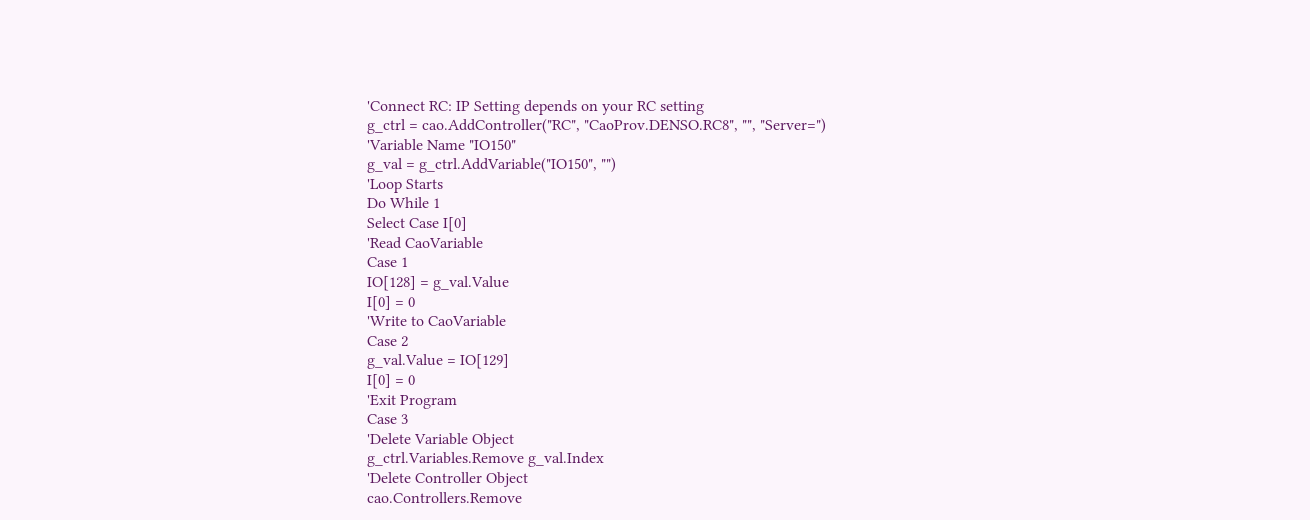'Connect RC: IP Setting depends on your RC setting
g_ctrl = cao.AddController("RC", "CaoProv.DENSO.RC8", "", "Server=")
'Variable Name "IO150"
g_val = g_ctrl.AddVariable("IO150", "")
'Loop Starts
Do While 1
Select Case I[0]
'Read CaoVariable
Case 1
IO[128] = g_val.Value
I[0] = 0
'Write to CaoVariable
Case 2
g_val.Value = IO[129]
I[0] = 0
'Exit Program
Case 3
'Delete Variable Object
g_ctrl.Variables.Remove g_val.Index
'Delete Controller Object
cao.Controllers.Remove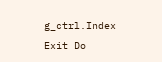g_ctrl.Index
Exit Do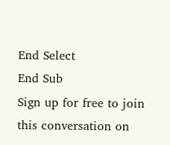End Select
End Sub
Sign up for free to join this conversation on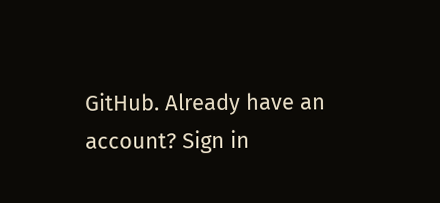GitHub. Already have an account? Sign in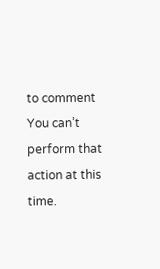to comment
You can’t perform that action at this time.